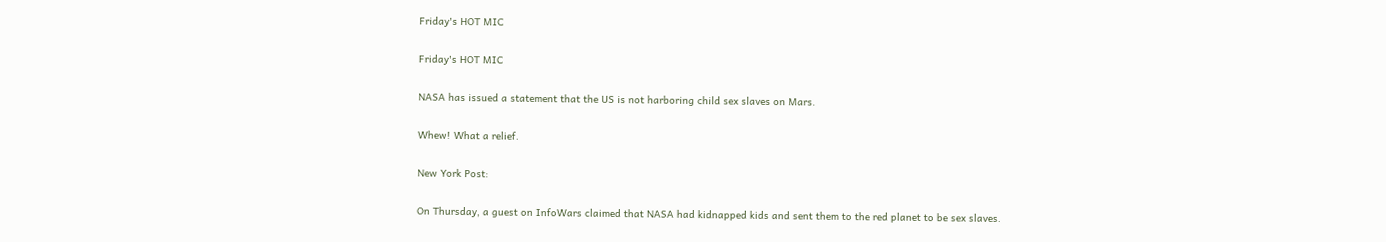Friday's HOT MIC

Friday's HOT MIC

NASA has issued a statement that the US is not harboring child sex slaves on Mars.

Whew! What a relief.

New York Post:

On Thursday, a guest on InfoWars claimed that NASA had kidnapped kids and sent them to the red planet to be sex slaves.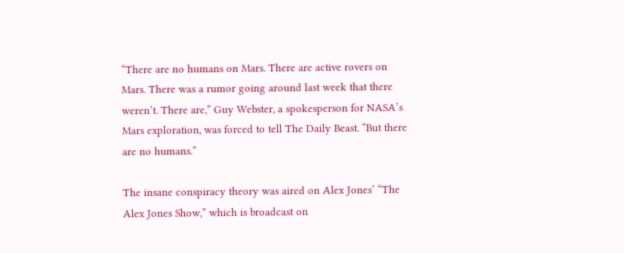“There are no humans on Mars. There are active rovers on Mars. There was a rumor going around last week that there weren’t. There are,” Guy Webster, a spokesperson for NASA’s Mars exploration, was forced to tell The Daily Beast. “But there are no humans.”

The insane conspiracy theory was aired on Alex Jones’ “The Alex Jones Show,” which is broadcast on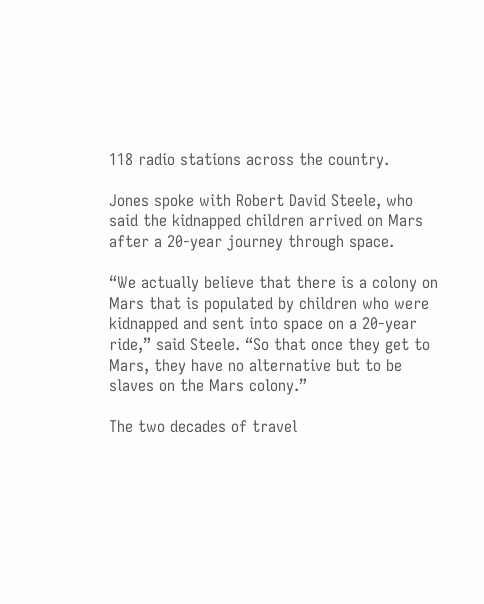118 radio stations across the country.

Jones spoke with Robert David Steele, who said the kidnapped children arrived on Mars after a 20-year journey through space.

“We actually believe that there is a colony on Mars that is populated by children who were kidnapped and sent into space on a 20-year ride,” said Steele. “So that once they get to Mars, they have no alternative but to be slaves on the Mars colony.”

The two decades of travel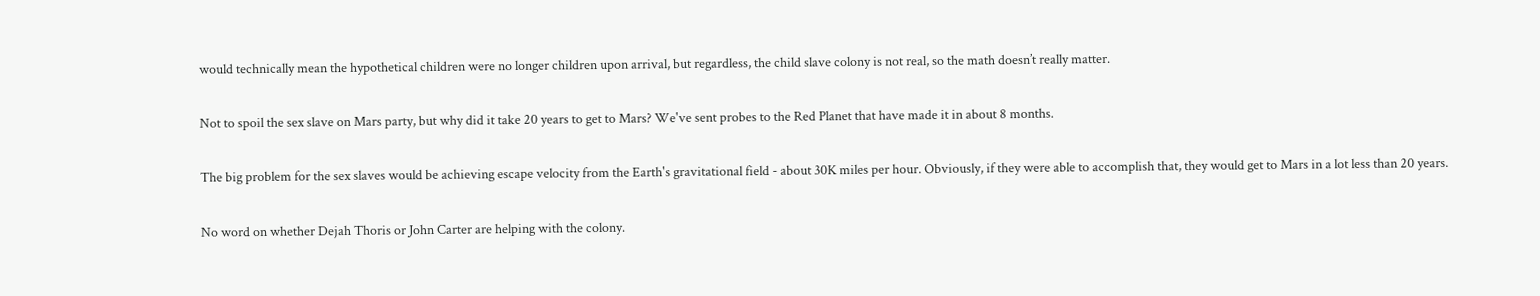would technically mean the hypothetical children were no longer children upon arrival, but regardless, the child slave colony is not real, so the math doesn’t really matter.

Not to spoil the sex slave on Mars party, but why did it take 20 years to get to Mars? We've sent probes to the Red Planet that have made it in about 8 months.

The big problem for the sex slaves would be achieving escape velocity from the Earth's gravitational field - about 30K miles per hour. Obviously, if they were able to accomplish that, they would get to Mars in a lot less than 20 years.

No word on whether Dejah Thoris or John Carter are helping with the colony.